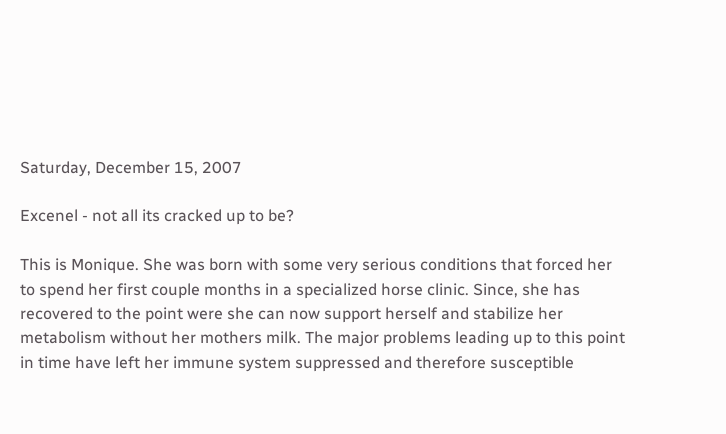Saturday, December 15, 2007

Excenel - not all its cracked up to be?

This is Monique. She was born with some very serious conditions that forced her to spend her first couple months in a specialized horse clinic. Since, she has recovered to the point were she can now support herself and stabilize her metabolism without her mothers milk. The major problems leading up to this point in time have left her immune system suppressed and therefore susceptible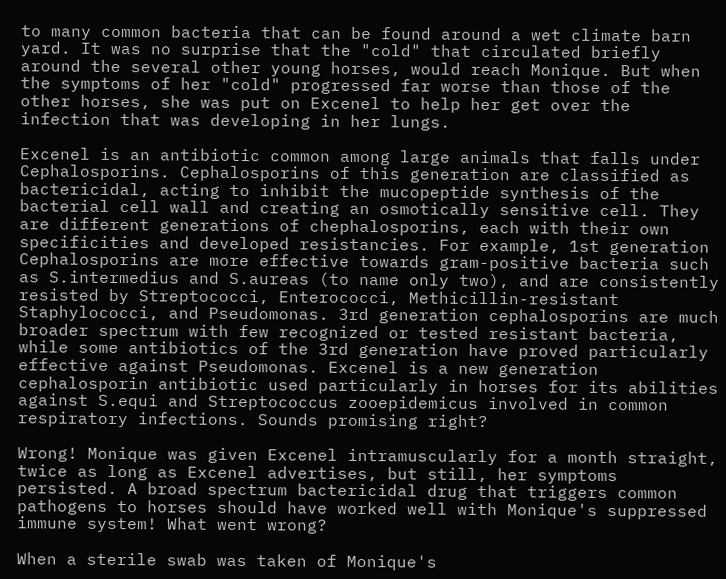to many common bacteria that can be found around a wet climate barn yard. It was no surprise that the "cold" that circulated briefly around the several other young horses, would reach Monique. But when the symptoms of her "cold" progressed far worse than those of the other horses, she was put on Excenel to help her get over the infection that was developing in her lungs.

Excenel is an antibiotic common among large animals that falls under Cephalosporins. Cephalosporins of this generation are classified as bactericidal, acting to inhibit the mucopeptide synthesis of the bacterial cell wall and creating an osmotically sensitive cell. They are different generations of chephalosporins, each with their own specificities and developed resistancies. For example, 1st generation Cephalosporins are more effective towards gram-positive bacteria such as S.intermedius and S.aureas (to name only two), and are consistently resisted by Streptococci, Enterococci, Methicillin-resistant Staphylococci, and Pseudomonas. 3rd generation cephalosporins are much broader spectrum with few recognized or tested resistant bacteria, while some antibiotics of the 3rd generation have proved particularly effective against Pseudomonas. Excenel is a new generation cephalosporin antibiotic used particularly in horses for its abilities against S.equi and Streptococcus zooepidemicus involved in common respiratory infections. Sounds promising right?

Wrong! Monique was given Excenel intramuscularly for a month straight, twice as long as Excenel advertises, but still, her symptoms persisted. A broad spectrum bactericidal drug that triggers common pathogens to horses should have worked well with Monique's suppressed immune system! What went wrong?

When a sterile swab was taken of Monique's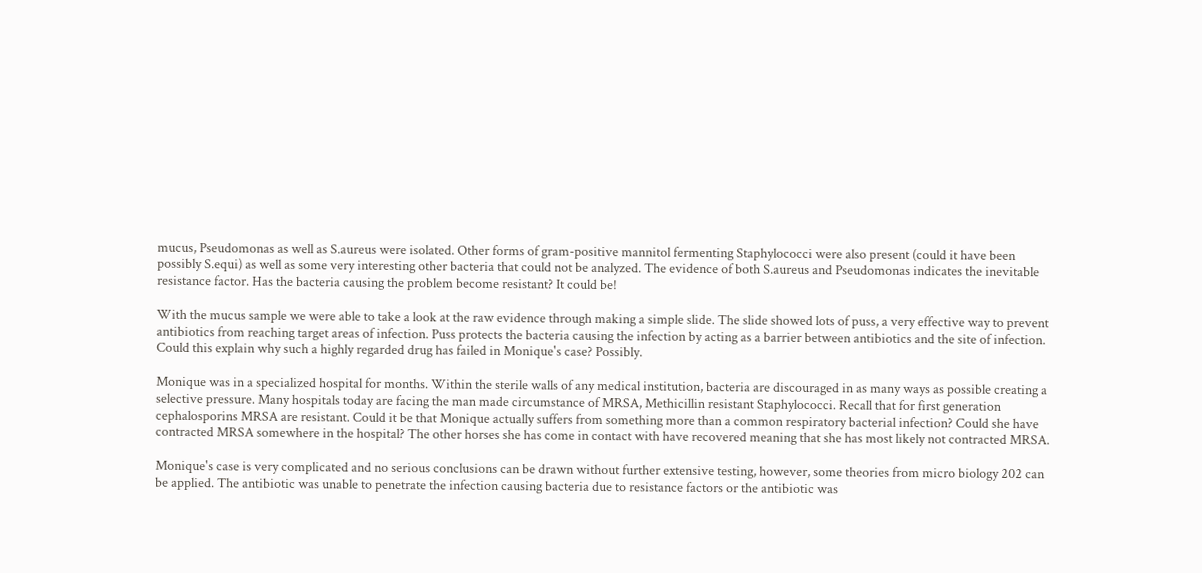mucus, Pseudomonas as well as S.aureus were isolated. Other forms of gram-positive mannitol fermenting Staphylococci were also present (could it have been possibly S.equi) as well as some very interesting other bacteria that could not be analyzed. The evidence of both S.aureus and Pseudomonas indicates the inevitable resistance factor. Has the bacteria causing the problem become resistant? It could be!

With the mucus sample we were able to take a look at the raw evidence through making a simple slide. The slide showed lots of puss, a very effective way to prevent antibiotics from reaching target areas of infection. Puss protects the bacteria causing the infection by acting as a barrier between antibiotics and the site of infection. Could this explain why such a highly regarded drug has failed in Monique's case? Possibly.

Monique was in a specialized hospital for months. Within the sterile walls of any medical institution, bacteria are discouraged in as many ways as possible creating a selective pressure. Many hospitals today are facing the man made circumstance of MRSA, Methicillin resistant Staphylococci. Recall that for first generation cephalosporins MRSA are resistant. Could it be that Monique actually suffers from something more than a common respiratory bacterial infection? Could she have contracted MRSA somewhere in the hospital? The other horses she has come in contact with have recovered meaning that she has most likely not contracted MRSA.

Monique's case is very complicated and no serious conclusions can be drawn without further extensive testing, however, some theories from micro biology 202 can be applied. The antibiotic was unable to penetrate the infection causing bacteria due to resistance factors or the antibiotic was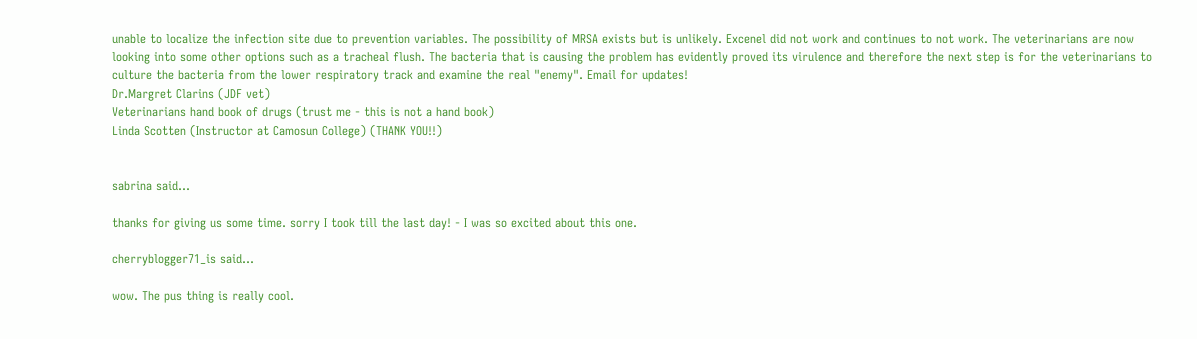unable to localize the infection site due to prevention variables. The possibility of MRSA exists but is unlikely. Excenel did not work and continues to not work. The veterinarians are now looking into some other options such as a tracheal flush. The bacteria that is causing the problem has evidently proved its virulence and therefore the next step is for the veterinarians to culture the bacteria from the lower respiratory track and examine the real "enemy". Email for updates!
Dr.Margret Clarins (JDF vet)
Veterinarians hand book of drugs (trust me - this is not a hand book)
Linda Scotten (Instructor at Camosun College) (THANK YOU!!)


sabrina said...

thanks for giving us some time. sorry I took till the last day! - I was so excited about this one.

cherryblogger71_is said...

wow. The pus thing is really cool.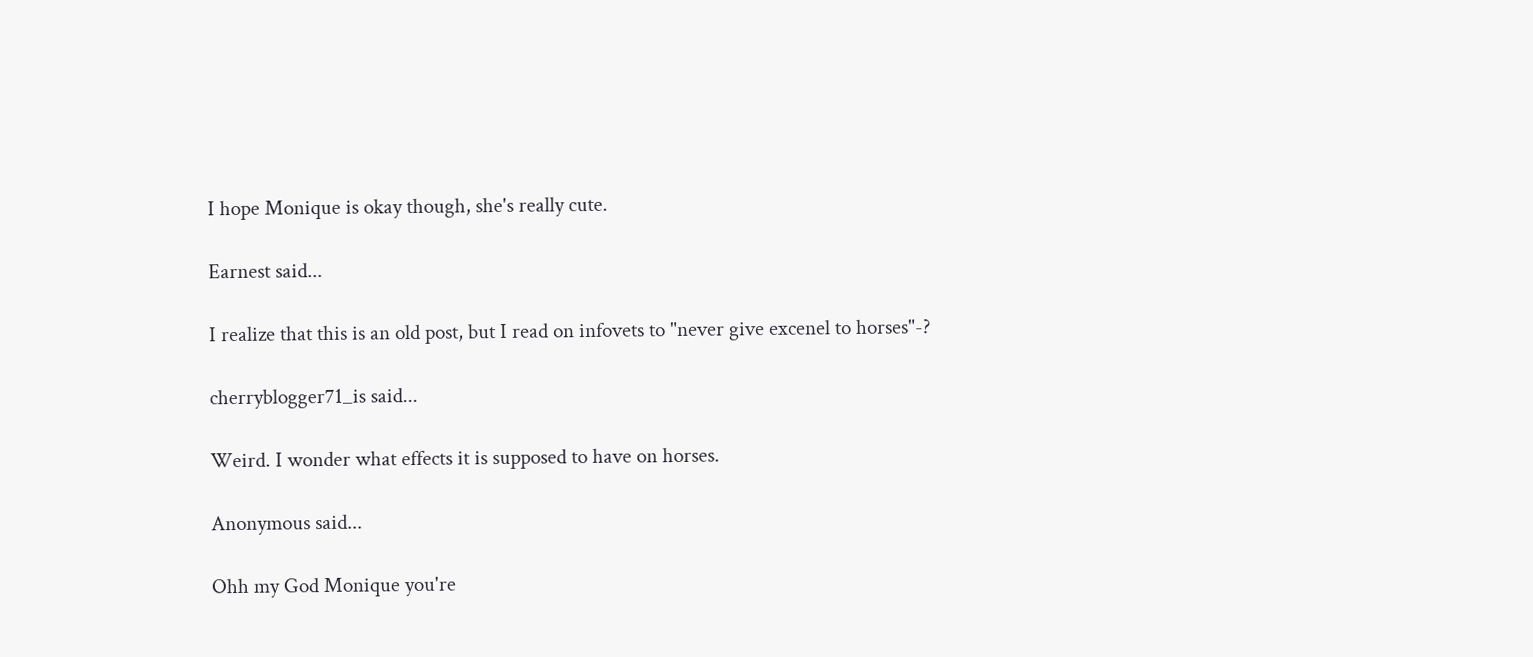I hope Monique is okay though, she's really cute.

Earnest said...

I realize that this is an old post, but I read on infovets to "never give excenel to horses"-?

cherryblogger71_is said...

Weird. I wonder what effects it is supposed to have on horses.

Anonymous said...

Ohh my God Monique you're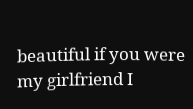beautiful if you were my girlfriend I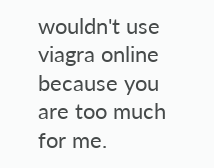wouldn't use viagra online because you are too much for me.